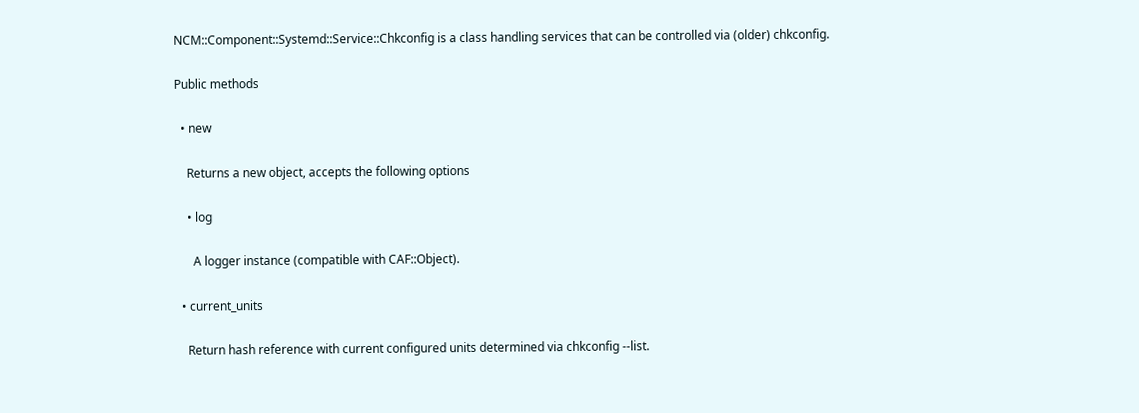NCM::Component::Systemd::Service::Chkconfig is a class handling services that can be controlled via (older) chkconfig.

Public methods

  • new

    Returns a new object, accepts the following options

    • log

      A logger instance (compatible with CAF::Object).

  • current_units

    Return hash reference with current configured units determined via chkconfig --list.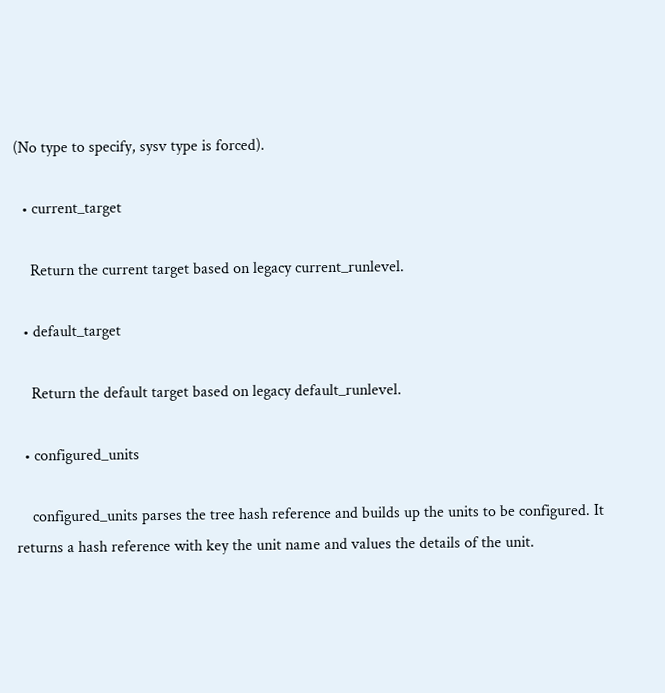(No type to specify, sysv type is forced).

  • current_target

    Return the current target based on legacy current_runlevel.

  • default_target

    Return the default target based on legacy default_runlevel.

  • configured_units

    configured_units parses the tree hash reference and builds up the units to be configured. It returns a hash reference with key the unit name and values the details of the unit.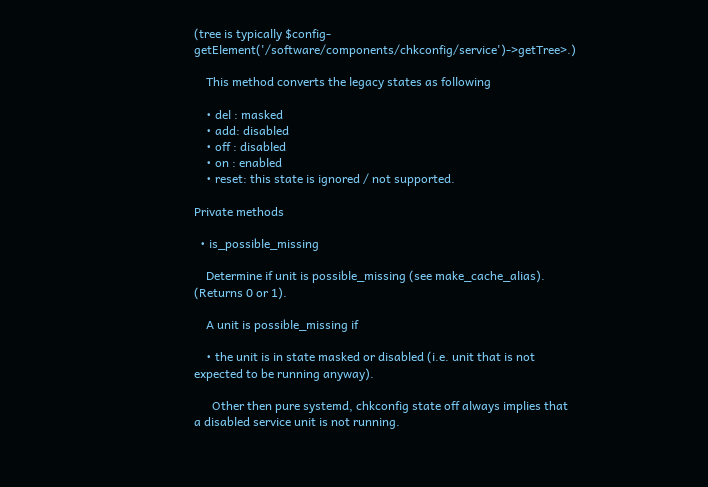(tree is typically $config-getElement('/software/components/chkconfig/service')->getTree>.)

    This method converts the legacy states as following

    • del : masked
    • add: disabled
    • off : disabled
    • on : enabled
    • reset: this state is ignored / not supported.

Private methods

  • is_possible_missing

    Determine if unit is possible_missing (see make_cache_alias). (Returns 0 or 1).

    A unit is possible_missing if

    • the unit is in state masked or disabled (i.e. unit that is not expected to be running anyway).

      Other then pure systemd, chkconfig state off always implies that a disabled service unit is not running.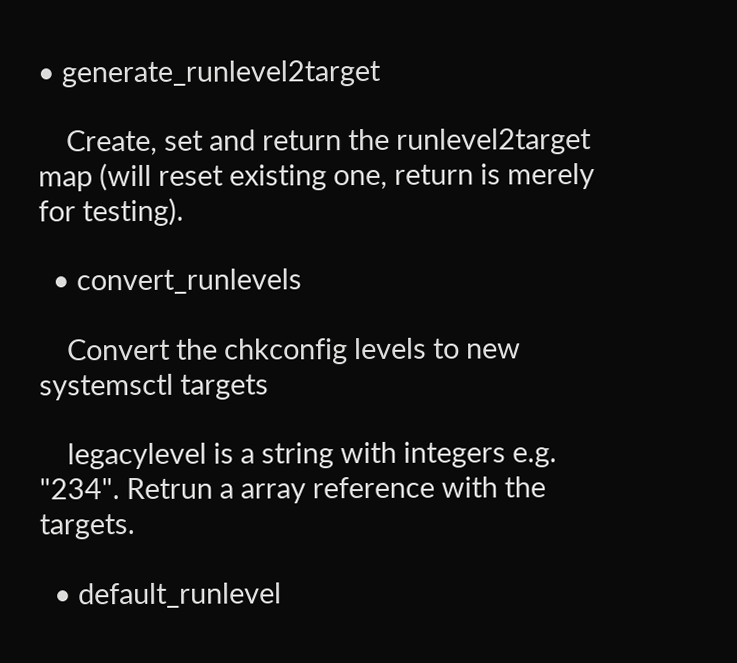• generate_runlevel2target

    Create, set and return the runlevel2target map (will reset existing one, return is merely for testing).

  • convert_runlevels

    Convert the chkconfig levels to new systemsctl targets

    legacylevel is a string with integers e.g. "234". Retrun a array reference with the targets.

  • default_runlevel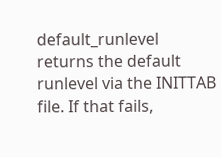default_runlevel returns the default runlevel via the INITTAB file. If that fails,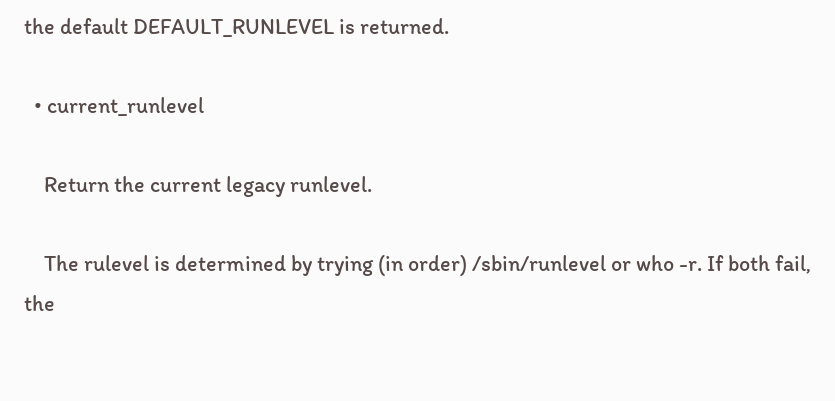the default DEFAULT_RUNLEVEL is returned.

  • current_runlevel

    Return the current legacy runlevel.

    The rulevel is determined by trying (in order) /sbin/runlevel or who -r. If both fail, the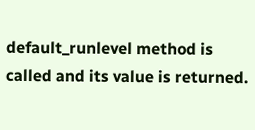default_runlevel method is called and its value is returned.